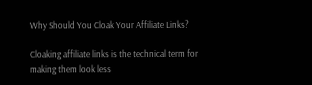Why Should You Cloak Your Affiliate Links?

Cloaking affiliate links is the technical term for making them look less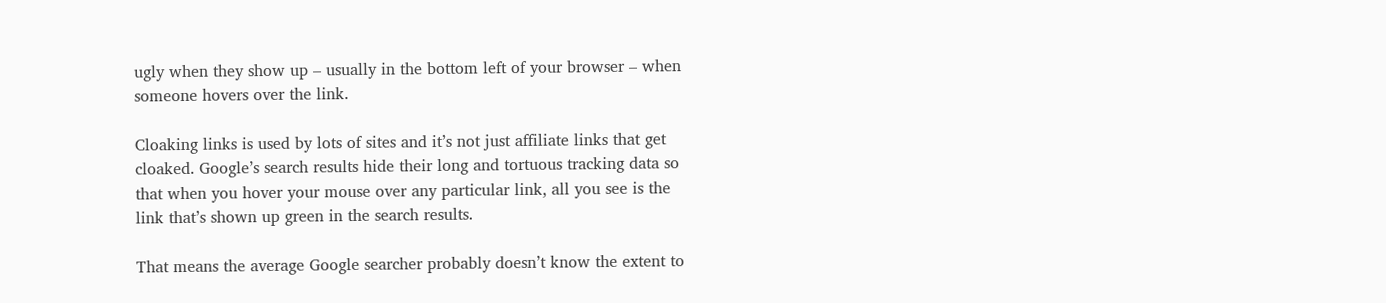ugly when they show up – usually in the bottom left of your browser – when someone hovers over the link.

Cloaking links is used by lots of sites and it’s not just affiliate links that get cloaked. Google’s search results hide their long and tortuous tracking data so that when you hover your mouse over any particular link, all you see is the link that’s shown up green in the search results.

That means the average Google searcher probably doesn’t know the extent to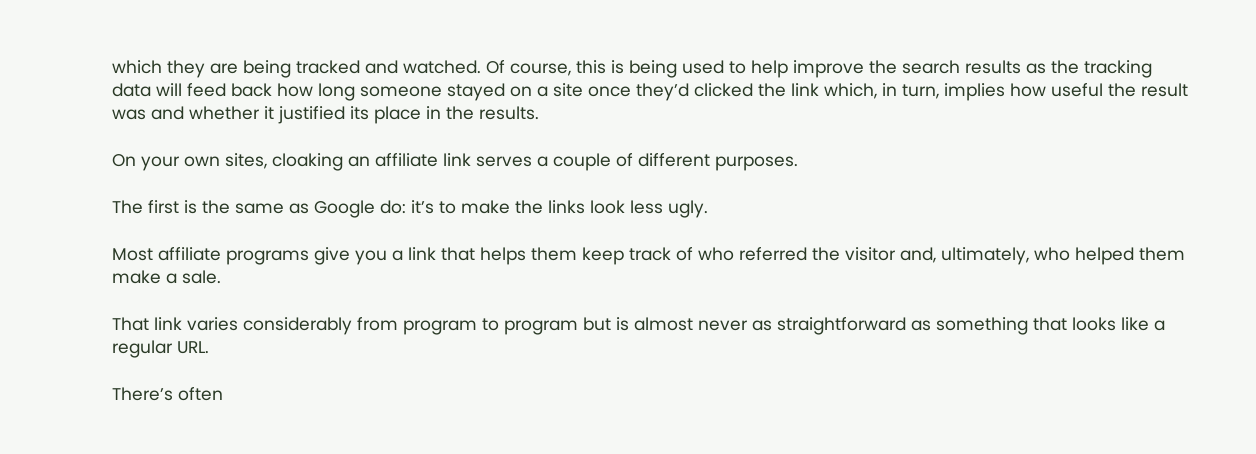which they are being tracked and watched. Of course, this is being used to help improve the search results as the tracking data will feed back how long someone stayed on a site once they’d clicked the link which, in turn, implies how useful the result was and whether it justified its place in the results.

On your own sites, cloaking an affiliate link serves a couple of different purposes.

The first is the same as Google do: it’s to make the links look less ugly.

Most affiliate programs give you a link that helps them keep track of who referred the visitor and, ultimately, who helped them make a sale.

That link varies considerably from program to program but is almost never as straightforward as something that looks like a regular URL.

There’s often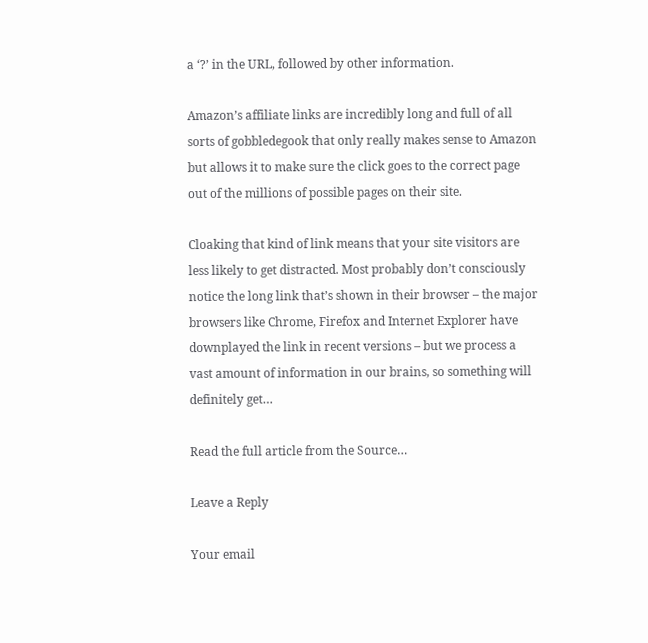a ‘?’ in the URL, followed by other information.

Amazon’s affiliate links are incredibly long and full of all sorts of gobbledegook that only really makes sense to Amazon but allows it to make sure the click goes to the correct page out of the millions of possible pages on their site.

Cloaking that kind of link means that your site visitors are less likely to get distracted. Most probably don’t consciously notice the long link that’s shown in their browser – the major browsers like Chrome, Firefox and Internet Explorer have downplayed the link in recent versions – but we process a vast amount of information in our brains, so something will definitely get…

Read the full article from the Source…

Leave a Reply

Your email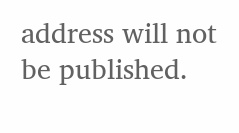address will not be published.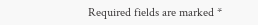Required fields are marked *